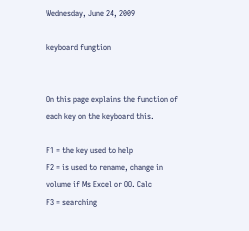Wednesday, June 24, 2009

keyboard fungtion


On this page explains the function of each key on the keyboard this.

F1 = the key used to help
F2 = is used to rename, change in volume if Ms Excel or OO. Calc
F3 = searching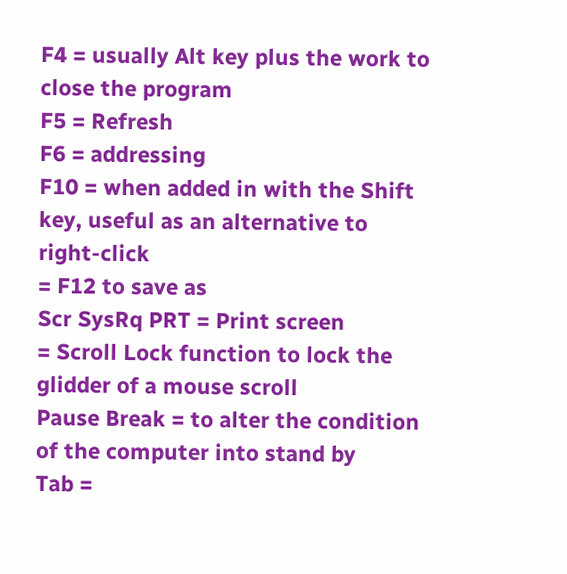F4 = usually Alt key plus the work to close the program
F5 = Refresh
F6 = addressing
F10 = when added in with the Shift key, useful as an alternative to right-click
= F12 to save as
Scr SysRq PRT = Print screen
= Scroll Lock function to lock the glidder of a mouse scroll
Pause Break = to alter the condition of the computer into stand by
Tab =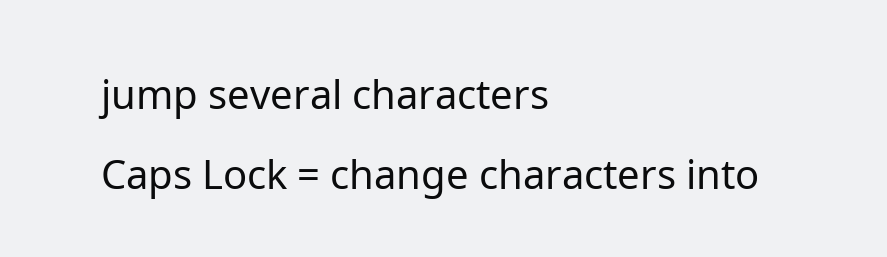jump several characters
Caps Lock = change characters into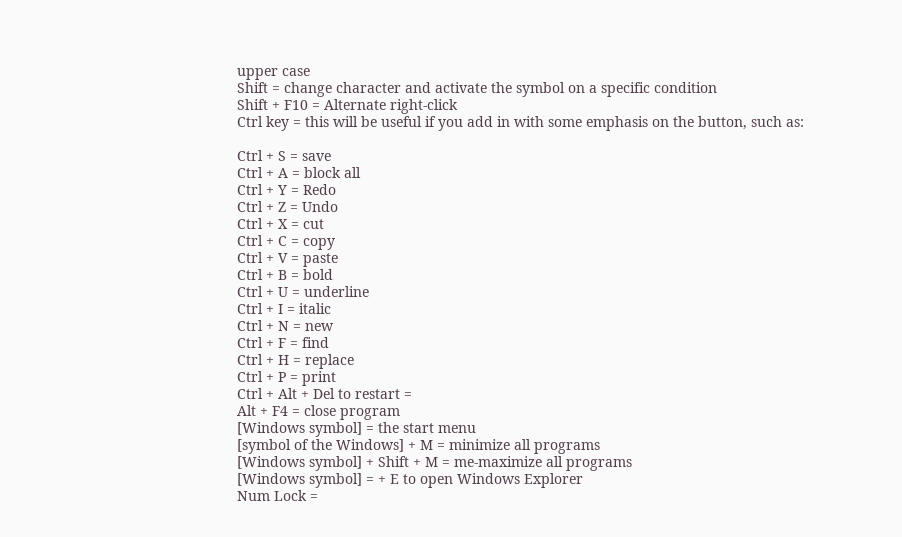upper case
Shift = change character and activate the symbol on a specific condition
Shift + F10 = Alternate right-click
Ctrl key = this will be useful if you add in with some emphasis on the button, such as:

Ctrl + S = save
Ctrl + A = block all
Ctrl + Y = Redo
Ctrl + Z = Undo
Ctrl + X = cut
Ctrl + C = copy
Ctrl + V = paste
Ctrl + B = bold
Ctrl + U = underline
Ctrl + I = italic
Ctrl + N = new
Ctrl + F = find
Ctrl + H = replace
Ctrl + P = print
Ctrl + Alt + Del to restart =
Alt + F4 = close program
[Windows symbol] = the start menu
[symbol of the Windows] + M = minimize all programs
[Windows symbol] + Shift + M = me-maximize all programs
[Windows symbol] = + E to open Windows Explorer
Num Lock =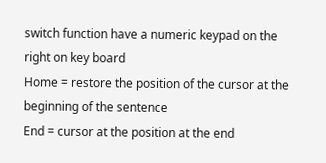switch function have a numeric keypad on the right on key board
Home = restore the position of the cursor at the beginning of the sentence
End = cursor at the position at the end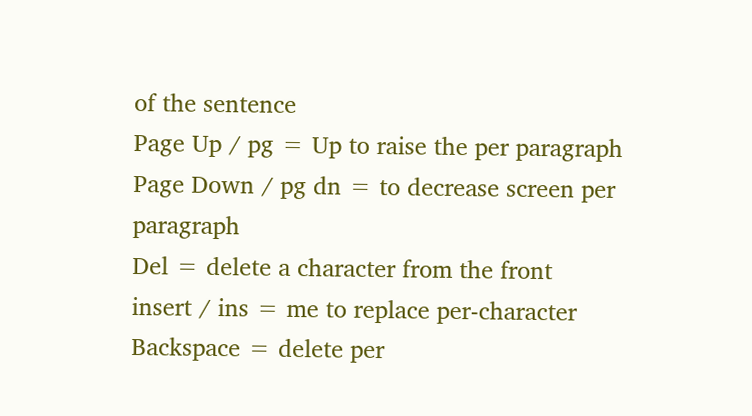of the sentence
Page Up / pg = Up to raise the per paragraph
Page Down / pg dn = to decrease screen per paragraph
Del = delete a character from the front
insert / ins = me to replace per-character
Backspace = delete per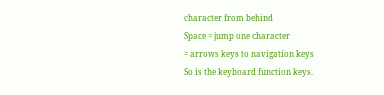character from behind
Space = jump one character
= arrows keys to navigation keys
So is the keyboard function keys.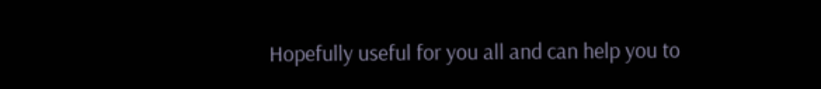Hopefully useful for you all and can help you to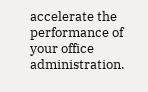accelerate the performance of your office administration.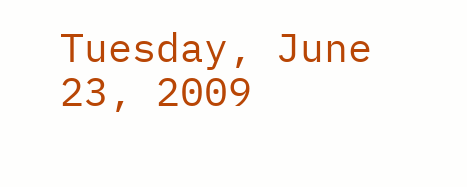Tuesday, June 23, 2009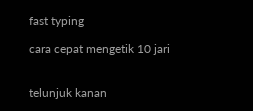fast typing

cara cepat mengetik 10 jari


telunjuk kanan